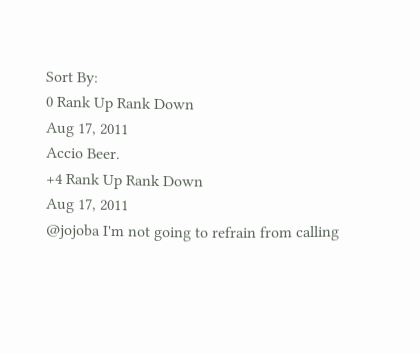Sort By:
0 Rank Up Rank Down
Aug 17, 2011
Accio Beer.
+4 Rank Up Rank Down
Aug 17, 2011
@jojoba I'm not going to refrain from calling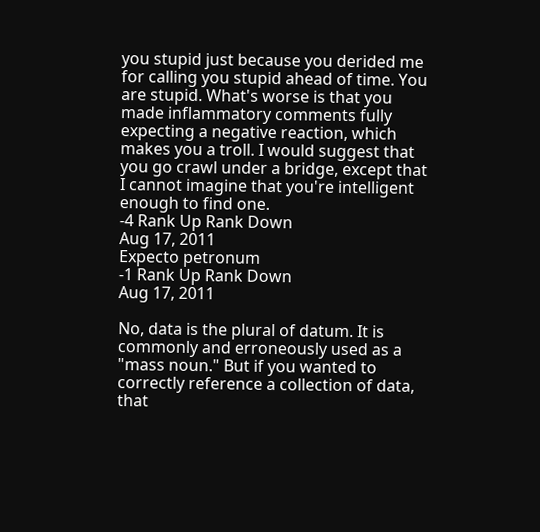you stupid just because you derided me for calling you stupid ahead of time. You are stupid. What's worse is that you made inflammatory comments fully expecting a negative reaction, which makes you a troll. I would suggest that you go crawl under a bridge, except that I cannot imagine that you're intelligent enough to find one.
-4 Rank Up Rank Down
Aug 17, 2011
Expecto petronum
-1 Rank Up Rank Down
Aug 17, 2011

No, data is the plural of datum. It is commonly and erroneously used as a "mass noun." But if you wanted to correctly reference a collection of data, that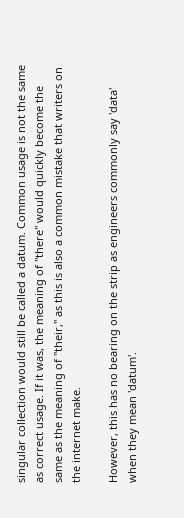singular collection would still be called a datum. Common usage is not the same as correct usage. If it was, the meaning of "there" would quickly become the same as the meaning of "their," as this is also a common mistake that writers on the internet make.

However, this has no bearing on the strip as engineers commonly say 'data' when they mean 'datum'.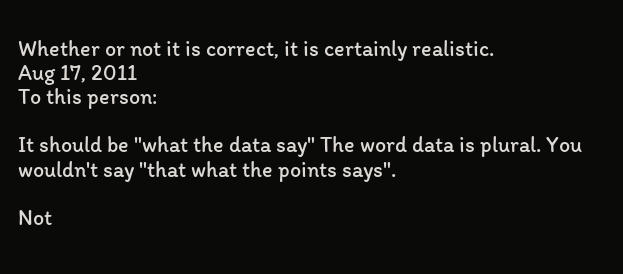Whether or not it is correct, it is certainly realistic.
Aug 17, 2011
To this person:

It should be "what the data say" The word data is plural. You wouldn't say "that what the points says".

Not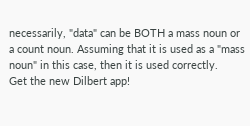necessarily, "data" can be BOTH a mass noun or a count noun. Assuming that it is used as a "mass noun" in this case, then it is used correctly.
Get the new Dilbert app!